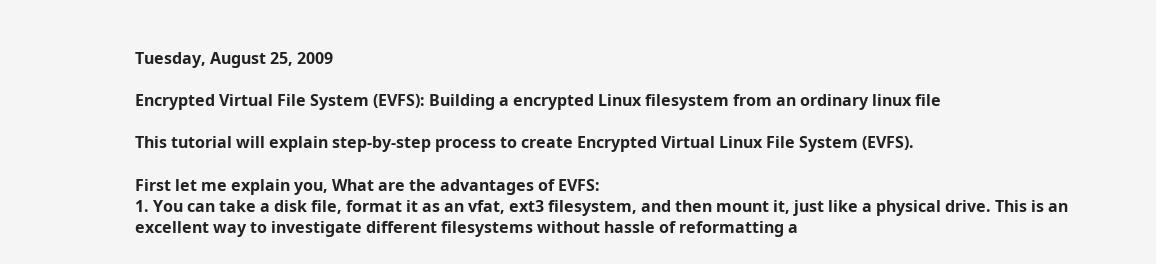Tuesday, August 25, 2009

Encrypted Virtual File System (EVFS): Building a encrypted Linux filesystem from an ordinary linux file

This tutorial will explain step-by-step process to create Encrypted Virtual Linux File System (EVFS).

First let me explain you, What are the advantages of EVFS:
1. You can take a disk file, format it as an vfat, ext3 filesystem, and then mount it, just like a physical drive. This is an excellent way to investigate different filesystems without hassle of reformatting a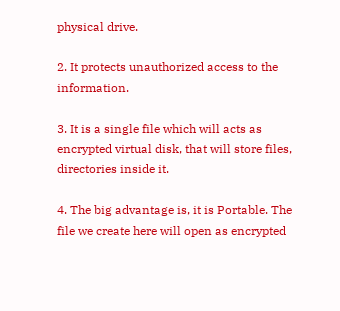physical drive.

2. It protects unauthorized access to the information.

3. It is a single file which will acts as encrypted virtual disk, that will store files, directories inside it.

4. The big advantage is, it is Portable. The file we create here will open as encrypted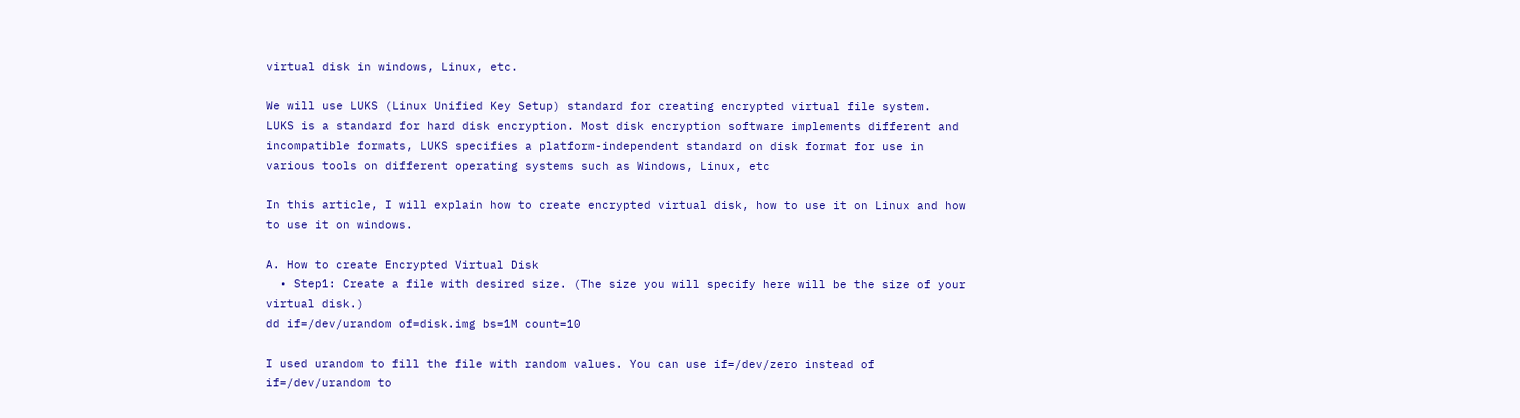virtual disk in windows, Linux, etc.

We will use LUKS (Linux Unified Key Setup) standard for creating encrypted virtual file system.
LUKS is a standard for hard disk encryption. Most disk encryption software implements different and incompatible formats, LUKS specifies a platform-independent standard on disk format for use in various tools on different operating systems such as Windows, Linux, etc

In this article, I will explain how to create encrypted virtual disk, how to use it on Linux and how to use it on windows.

A. How to create Encrypted Virtual Disk
  • Step1: Create a file with desired size. (The size you will specify here will be the size of your virtual disk.)
dd if=/dev/urandom of=disk.img bs=1M count=10

I used urandom to fill the file with random values. You can use if=/dev/zero instead of if=/dev/urandom to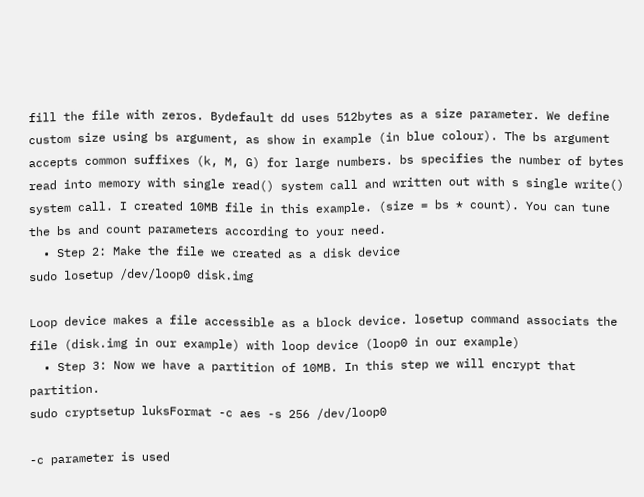fill the file with zeros. Bydefault dd uses 512bytes as a size parameter. We define custom size using bs argument, as show in example (in blue colour). The bs argument accepts common suffixes (k, M, G) for large numbers. bs specifies the number of bytes read into memory with single read() system call and written out with s single write() system call. I created 10MB file in this example. (size = bs * count). You can tune the bs and count parameters according to your need.
  • Step 2: Make the file we created as a disk device
sudo losetup /dev/loop0 disk.img

Loop device makes a file accessible as a block device. losetup command associats the file (disk.img in our example) with loop device (loop0 in our example)
  • Step 3: Now we have a partition of 10MB. In this step we will encrypt that partition.
sudo cryptsetup luksFormat -c aes -s 256 /dev/loop0

-c parameter is used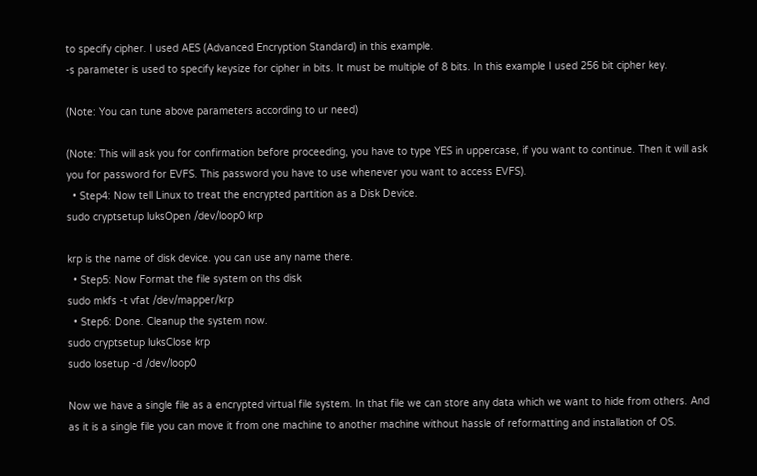to specify cipher. I used AES (Advanced Encryption Standard) in this example.
-s parameter is used to specify keysize for cipher in bits. It must be multiple of 8 bits. In this example I used 256 bit cipher key.

(Note: You can tune above parameters according to ur need)

(Note: This will ask you for confirmation before proceeding, you have to type YES in uppercase, if you want to continue. Then it will ask you for password for EVFS. This password you have to use whenever you want to access EVFS).
  • Step4: Now tell Linux to treat the encrypted partition as a Disk Device.
sudo cryptsetup luksOpen /dev/loop0 krp

krp is the name of disk device. you can use any name there.
  • Step5: Now Format the file system on ths disk
sudo mkfs -t vfat /dev/mapper/krp
  • Step6: Done. Cleanup the system now.
sudo cryptsetup luksClose krp
sudo losetup -d /dev/loop0

Now we have a single file as a encrypted virtual file system. In that file we can store any data which we want to hide from others. And as it is a single file you can move it from one machine to another machine without hassle of reformatting and installation of OS.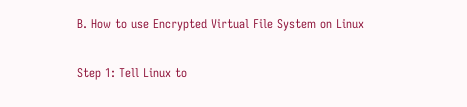B. How to use Encrypted Virtual File System on Linux

Step 1: Tell Linux to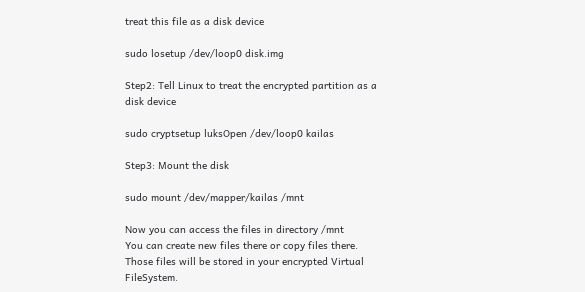treat this file as a disk device

sudo losetup /dev/loop0 disk.img

Step2: Tell Linux to treat the encrypted partition as a disk device

sudo cryptsetup luksOpen /dev/loop0 kailas

Step3: Mount the disk

sudo mount /dev/mapper/kailas /mnt

Now you can access the files in directory /mnt
You can create new files there or copy files there. Those files will be stored in your encrypted Virtual FileSystem.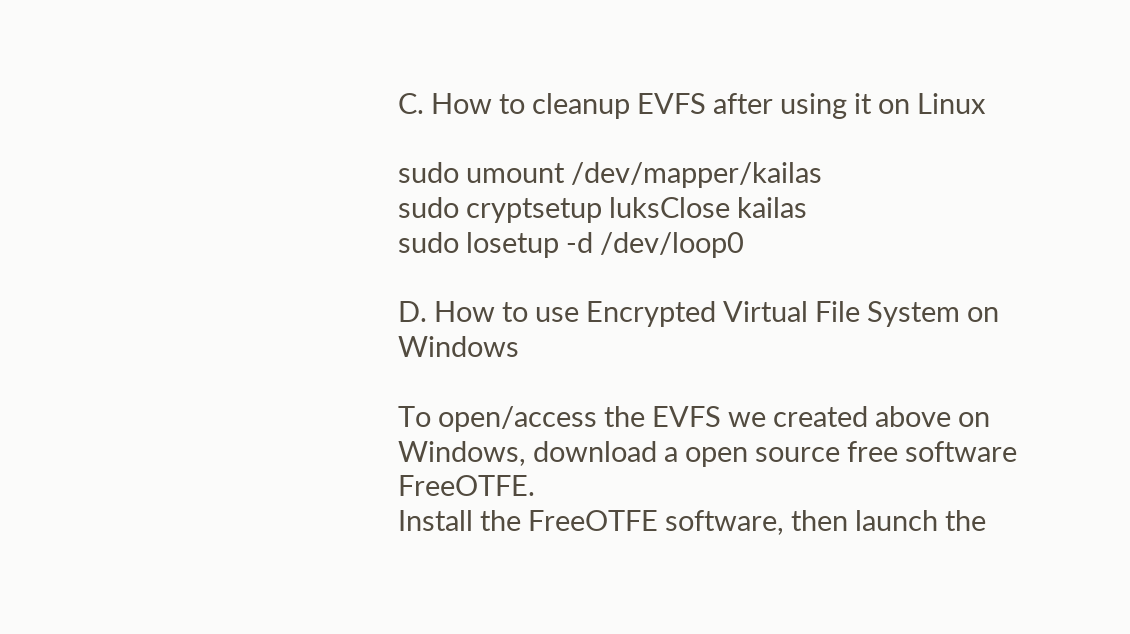C. How to cleanup EVFS after using it on Linux

sudo umount /dev/mapper/kailas
sudo cryptsetup luksClose kailas
sudo losetup -d /dev/loop0

D. How to use Encrypted Virtual File System on Windows

To open/access the EVFS we created above on Windows, download a open source free software FreeOTFE.
Install the FreeOTFE software, then launch the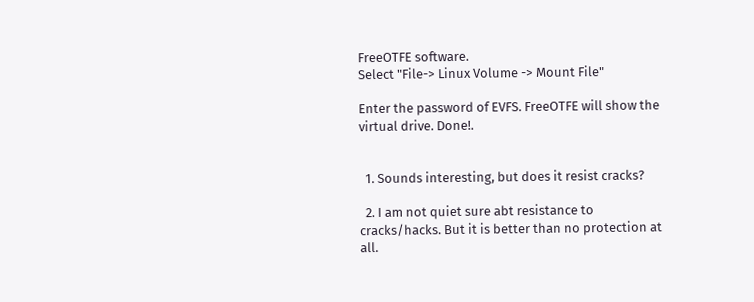FreeOTFE software.
Select "File-> Linux Volume -> Mount File"

Enter the password of EVFS. FreeOTFE will show the virtual drive. Done!.


  1. Sounds interesting, but does it resist cracks?

  2. I am not quiet sure abt resistance to cracks/hacks. But it is better than no protection at all.